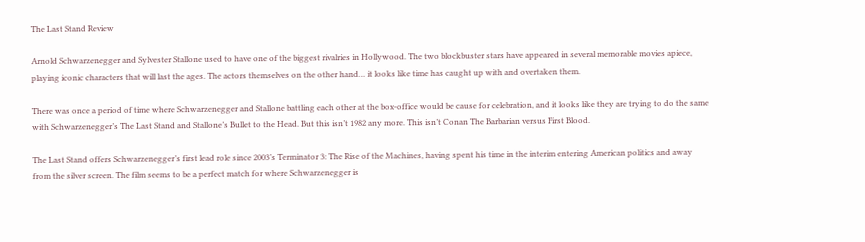The Last Stand Review

Arnold Schwarzenegger and Sylvester Stallone used to have one of the biggest rivalries in Hollywood. The two blockbuster stars have appeared in several memorable movies apiece, playing iconic characters that will last the ages. The actors themselves on the other hand… it looks like time has caught up with and overtaken them.

There was once a period of time where Schwarzenegger and Stallone battling each other at the box-office would be cause for celebration, and it looks like they are trying to do the same with Schwarzenegger’s The Last Stand and Stallone’s Bullet to the Head. But this isn’t 1982 any more. This isn’t Conan The Barbarian versus First Blood.

The Last Stand offers Schwarzenegger’s first lead role since 2003’s Terminator 3: The Rise of the Machines, having spent his time in the interim entering American politics and away from the silver screen. The film seems to be a perfect match for where Schwarzenegger is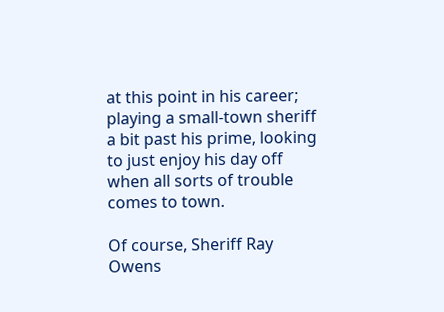at this point in his career; playing a small-town sheriff a bit past his prime, looking to just enjoy his day off when all sorts of trouble comes to town.

Of course, Sheriff Ray Owens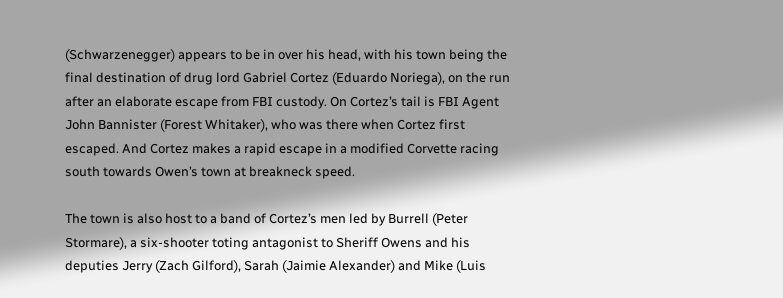(Schwarzenegger) appears to be in over his head, with his town being the final destination of drug lord Gabriel Cortez (Eduardo Noriega), on the run after an elaborate escape from FBI custody. On Cortez’s tail is FBI Agent John Bannister (Forest Whitaker), who was there when Cortez first escaped. And Cortez makes a rapid escape in a modified Corvette racing south towards Owen’s town at breakneck speed.

The town is also host to a band of Cortez’s men led by Burrell (Peter Stormare), a six-shooter toting antagonist to Sheriff Owens and his deputies Jerry (Zach Gilford), Sarah (Jaimie Alexander) and Mike (Luis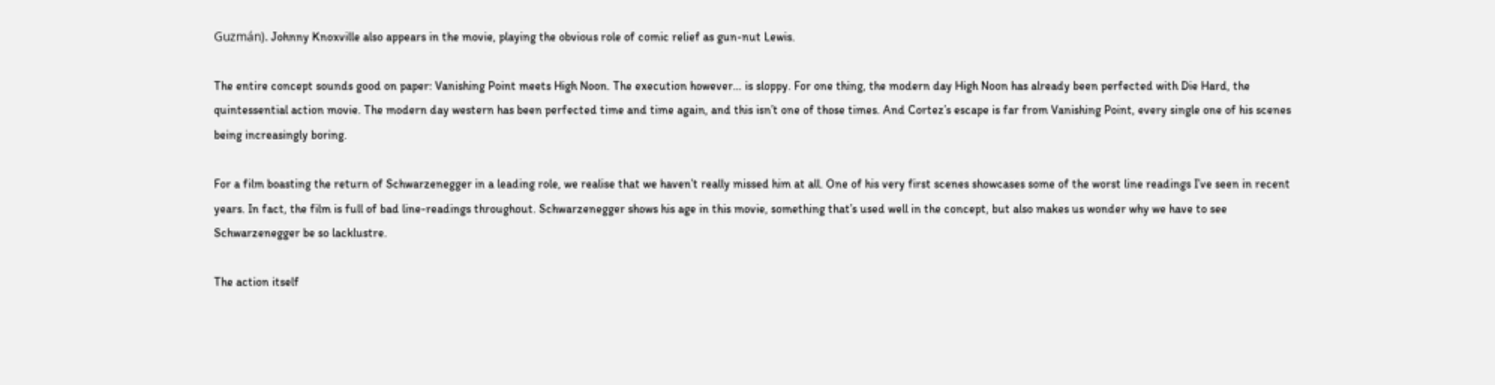Guzmán). Johnny Knoxville also appears in the movie, playing the obvious role of comic relief as gun-nut Lewis.

The entire concept sounds good on paper: Vanishing Point meets High Noon. The execution however… is sloppy. For one thing, the modern day High Noon has already been perfected with Die Hard, the quintessential action movie. The modern day western has been perfected time and time again, and this isn’t one of those times. And Cortez’s escape is far from Vanishing Point, every single one of his scenes being increasingly boring.

For a film boasting the return of Schwarzenegger in a leading role, we realise that we haven’t really missed him at all. One of his very first scenes showcases some of the worst line readings I’ve seen in recent years. In fact, the film is full of bad line-readings throughout. Schwarzenegger shows his age in this movie, something that’s used well in the concept, but also makes us wonder why we have to see Schwarzenegger be so lacklustre.

The action itself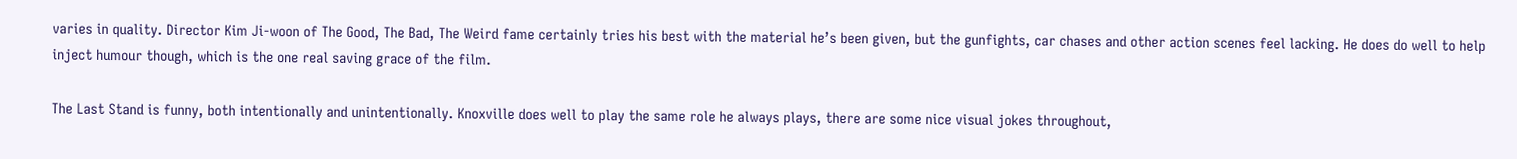varies in quality. Director Kim Ji-woon of The Good, The Bad, The Weird fame certainly tries his best with the material he’s been given, but the gunfights, car chases and other action scenes feel lacking. He does do well to help inject humour though, which is the one real saving grace of the film.

The Last Stand is funny, both intentionally and unintentionally. Knoxville does well to play the same role he always plays, there are some nice visual jokes throughout,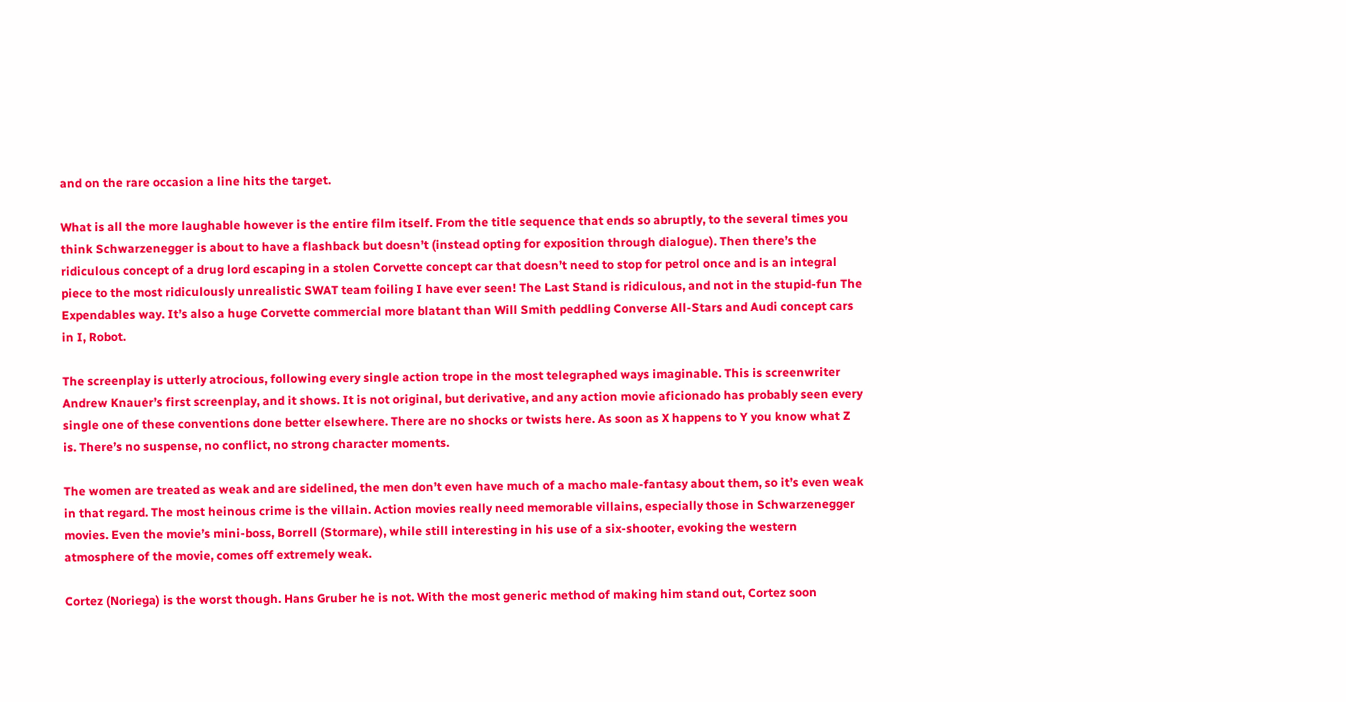and on the rare occasion a line hits the target.

What is all the more laughable however is the entire film itself. From the title sequence that ends so abruptly, to the several times you think Schwarzenegger is about to have a flashback but doesn’t (instead opting for exposition through dialogue). Then there’s the ridiculous concept of a drug lord escaping in a stolen Corvette concept car that doesn’t need to stop for petrol once and is an integral piece to the most ridiculously unrealistic SWAT team foiling I have ever seen! The Last Stand is ridiculous, and not in the stupid-fun The Expendables way. It’s also a huge Corvette commercial more blatant than Will Smith peddling Converse All-Stars and Audi concept cars in I, Robot.

The screenplay is utterly atrocious, following every single action trope in the most telegraphed ways imaginable. This is screenwriter Andrew Knauer’s first screenplay, and it shows. It is not original, but derivative, and any action movie aficionado has probably seen every single one of these conventions done better elsewhere. There are no shocks or twists here. As soon as X happens to Y you know what Z is. There’s no suspense, no conflict, no strong character moments.

The women are treated as weak and are sidelined, the men don’t even have much of a macho male-fantasy about them, so it’s even weak in that regard. The most heinous crime is the villain. Action movies really need memorable villains, especially those in Schwarzenegger movies. Even the movie’s mini-boss, Borrell (Stormare), while still interesting in his use of a six-shooter, evoking the western atmosphere of the movie, comes off extremely weak.

Cortez (Noriega) is the worst though. Hans Gruber he is not. With the most generic method of making him stand out, Cortez soon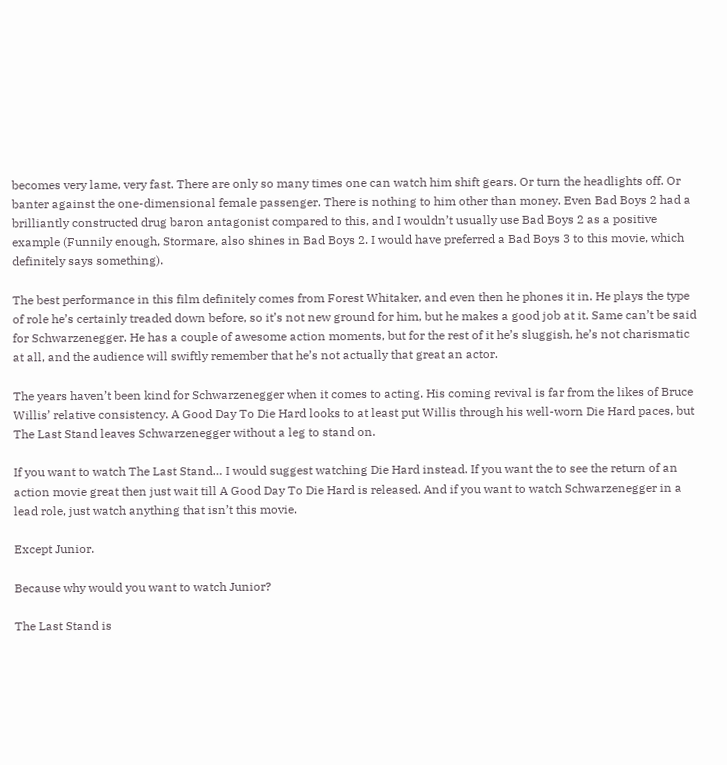becomes very lame, very fast. There are only so many times one can watch him shift gears. Or turn the headlights off. Or banter against the one-dimensional female passenger. There is nothing to him other than money. Even Bad Boys 2 had a brilliantly constructed drug baron antagonist compared to this, and I wouldn’t usually use Bad Boys 2 as a positive example (Funnily enough, Stormare, also shines in Bad Boys 2. I would have preferred a Bad Boys 3 to this movie, which definitely says something).

The best performance in this film definitely comes from Forest Whitaker, and even then he phones it in. He plays the type of role he’s certainly treaded down before, so it’s not new ground for him, but he makes a good job at it. Same can’t be said for Schwarzenegger. He has a couple of awesome action moments, but for the rest of it he’s sluggish, he’s not charismatic at all, and the audience will swiftly remember that he’s not actually that great an actor.

The years haven’t been kind for Schwarzenegger when it comes to acting. His coming revival is far from the likes of Bruce Willis’ relative consistency. A Good Day To Die Hard looks to at least put Willis through his well-worn Die Hard paces, but The Last Stand leaves Schwarzenegger without a leg to stand on.

If you want to watch The Last Stand… I would suggest watching Die Hard instead. If you want the to see the return of an action movie great then just wait till A Good Day To Die Hard is released. And if you want to watch Schwarzenegger in a lead role, just watch anything that isn’t this movie.

Except Junior.

Because why would you want to watch Junior?

The Last Stand is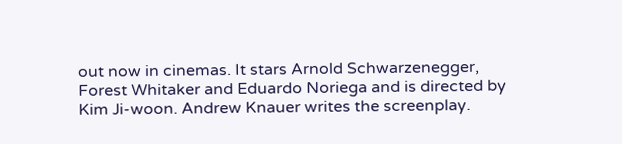out now in cinemas. It stars Arnold Schwarzenegger, Forest Whitaker and Eduardo Noriega and is directed by Kim Ji-woon. Andrew Knauer writes the screenplay.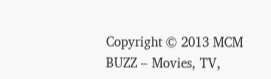Copyright © 2013 MCM BUZZ – Movies, TV,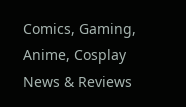Comics, Gaming, Anime, Cosplay News & Reviews